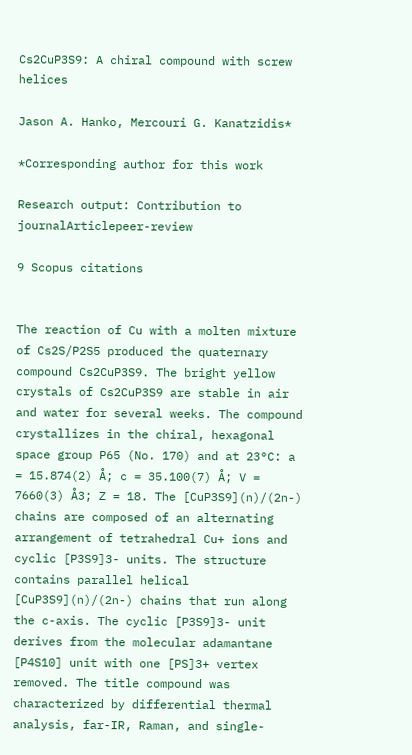Cs2CuP3S9: A chiral compound with screw helices

Jason A. Hanko, Mercouri G. Kanatzidis*

*Corresponding author for this work

Research output: Contribution to journalArticlepeer-review

9 Scopus citations


The reaction of Cu with a molten mixture of Cs2S/P2S5 produced the quaternary compound Cs2CuP3S9. The bright yellow crystals of Cs2CuP3S9 are stable in air and water for several weeks. The compound crystallizes in the chiral, hexagonal space group P65 (No. 170) and at 23°C: a = 15.874(2) Å; c = 35.100(7) Å; V = 7660(3) Å3; Z = 18. The [CuP3S9](n)/(2n-) chains are composed of an alternating arrangement of tetrahedral Cu+ ions and cyclic [P3S9]3- units. The structure contains parallel helical [CuP3S9](n)/(2n-) chains that run along the c-axis. The cyclic [P3S9]3- unit derives from the molecular adamantane [P4S10] unit with one [PS]3+ vertex removed. The title compound was characterized by differential thermal analysis, far-IR, Raman, and single-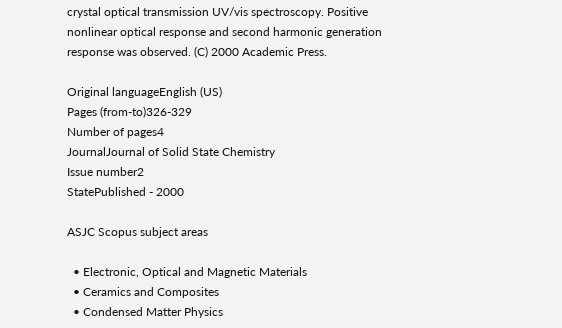crystal optical transmission UV/vis spectroscopy. Positive nonlinear optical response and second harmonic generation response was observed. (C) 2000 Academic Press.

Original languageEnglish (US)
Pages (from-to)326-329
Number of pages4
JournalJournal of Solid State Chemistry
Issue number2
StatePublished - 2000

ASJC Scopus subject areas

  • Electronic, Optical and Magnetic Materials
  • Ceramics and Composites
  • Condensed Matter Physics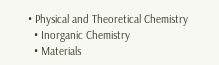• Physical and Theoretical Chemistry
  • Inorganic Chemistry
  • Materials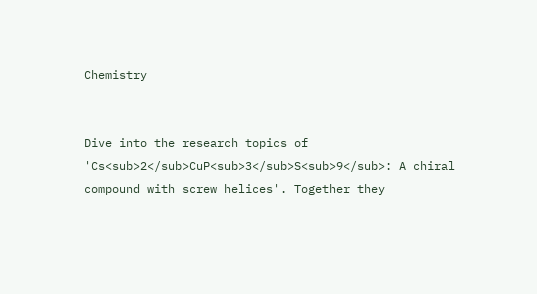Chemistry


Dive into the research topics of 'Cs<sub>2</sub>CuP<sub>3</sub>S<sub>9</sub>: A chiral compound with screw helices'. Together they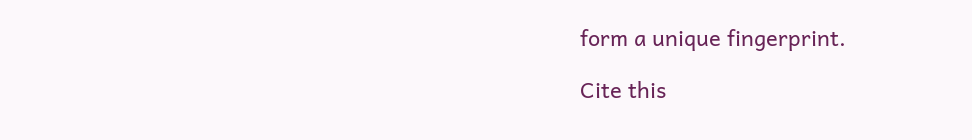form a unique fingerprint.

Cite this